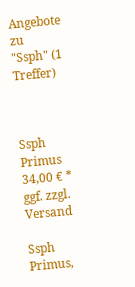Angebote zu "Ssph" (1 Treffer)



Ssph Primus
34,00 € *
ggf. zzgl. Versand

Ssph Primus,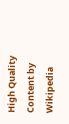High Quality Content by Wikipedia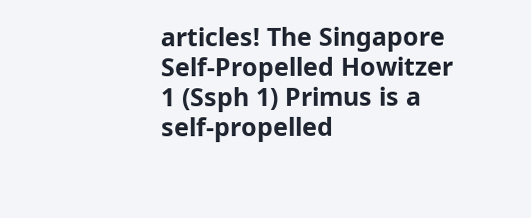articles! The Singapore Self-Propelled Howitzer 1 (Ssph 1) Primus is a self-propelled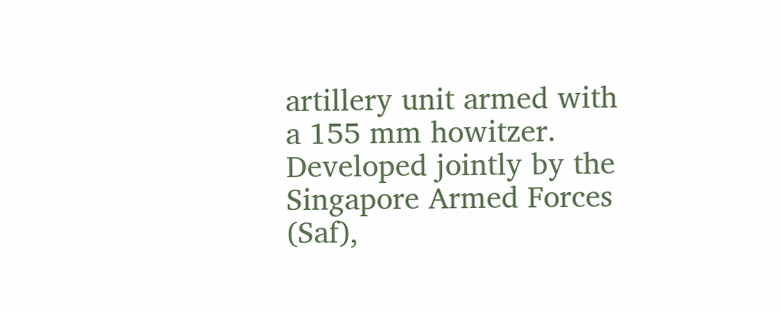artillery unit armed with a 155 mm howitzer. Developed jointly by the Singapore Armed Forces (Saf),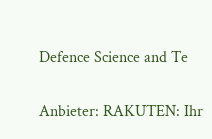Defence Science and Te

Anbieter: RAKUTEN: Ihr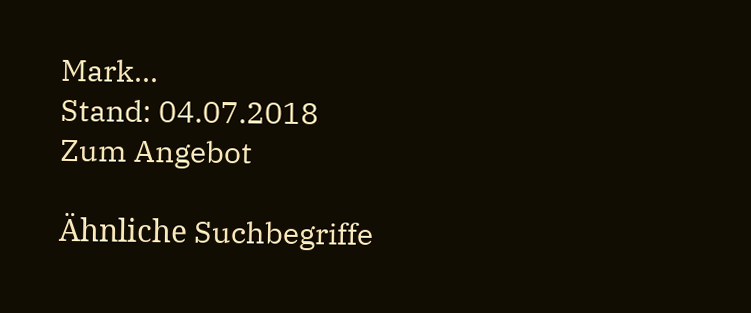Mark...
Stand: 04.07.2018
Zum Angebot

Ähnliche Suchbegriffe